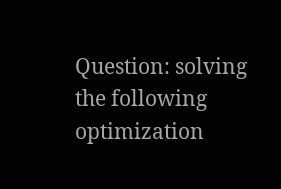Question: solving the following optimization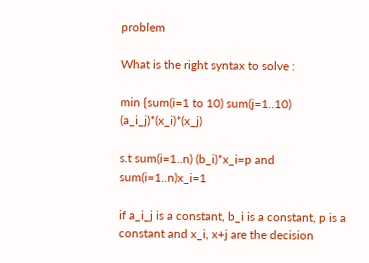problem

What is the right syntax to solve :

min {sum(i=1 to 10) sum(j=1..10) (a_i_j)*(x_i)*(x_j)

s.t sum(i=1..n) (b_i)*x_i=p and sum(i=1..n)x_i=1

if a_i_j is a constant, b_i is a constant, p is a constant and x_i, x+j are the decision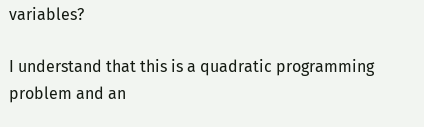variables?

I understand that this is a quadratic programming problem and an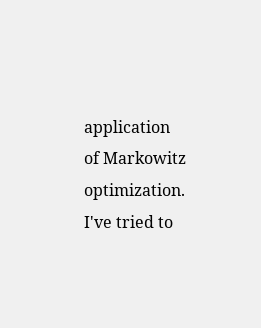application of Markowitz optimization. I've tried to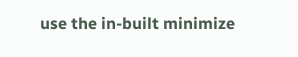use the in-built minimize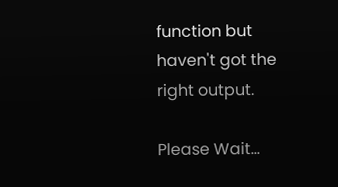function but haven't got the right output.

Please Wait...